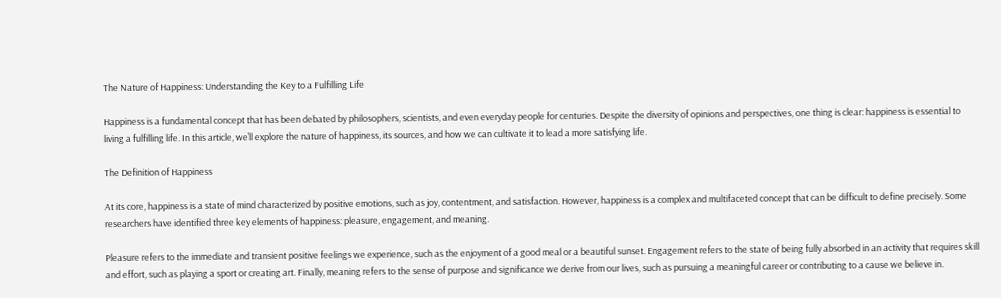The Nature of Happiness: Understanding the Key to a Fulfilling Life

Happiness is a fundamental concept that has been debated by philosophers, scientists, and even everyday people for centuries. Despite the diversity of opinions and perspectives, one thing is clear: happiness is essential to living a fulfilling life. In this article, we’ll explore the nature of happiness, its sources, and how we can cultivate it to lead a more satisfying life.

The Definition of Happiness

At its core, happiness is a state of mind characterized by positive emotions, such as joy, contentment, and satisfaction. However, happiness is a complex and multifaceted concept that can be difficult to define precisely. Some researchers have identified three key elements of happiness: pleasure, engagement, and meaning.

Pleasure refers to the immediate and transient positive feelings we experience, such as the enjoyment of a good meal or a beautiful sunset. Engagement refers to the state of being fully absorbed in an activity that requires skill and effort, such as playing a sport or creating art. Finally, meaning refers to the sense of purpose and significance we derive from our lives, such as pursuing a meaningful career or contributing to a cause we believe in.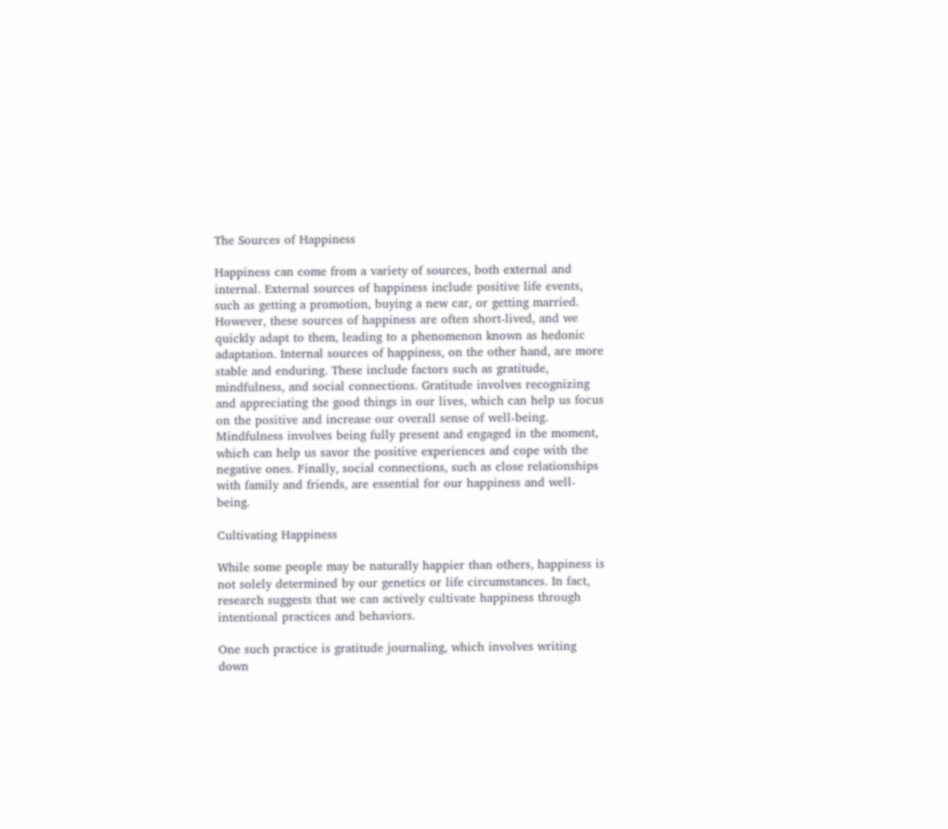The Sources of Happiness

Happiness can come from a variety of sources, both external and internal. External sources of happiness include positive life events, such as getting a promotion, buying a new car, or getting married. However, these sources of happiness are often short-lived, and we quickly adapt to them, leading to a phenomenon known as hedonic adaptation. Internal sources of happiness, on the other hand, are more stable and enduring. These include factors such as gratitude, mindfulness, and social connections. Gratitude involves recognizing and appreciating the good things in our lives, which can help us focus on the positive and increase our overall sense of well-being. Mindfulness involves being fully present and engaged in the moment, which can help us savor the positive experiences and cope with the negative ones. Finally, social connections, such as close relationships with family and friends, are essential for our happiness and well-being.

Cultivating Happiness

While some people may be naturally happier than others, happiness is not solely determined by our genetics or life circumstances. In fact, research suggests that we can actively cultivate happiness through intentional practices and behaviors.

One such practice is gratitude journaling, which involves writing down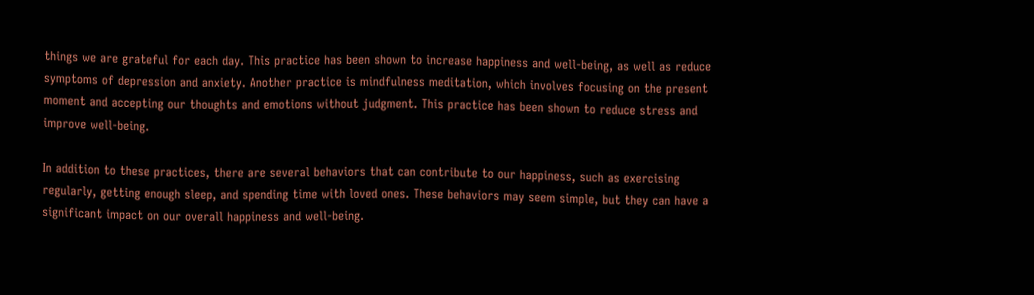things we are grateful for each day. This practice has been shown to increase happiness and well-being, as well as reduce symptoms of depression and anxiety. Another practice is mindfulness meditation, which involves focusing on the present moment and accepting our thoughts and emotions without judgment. This practice has been shown to reduce stress and improve well-being.

In addition to these practices, there are several behaviors that can contribute to our happiness, such as exercising regularly, getting enough sleep, and spending time with loved ones. These behaviors may seem simple, but they can have a significant impact on our overall happiness and well-being.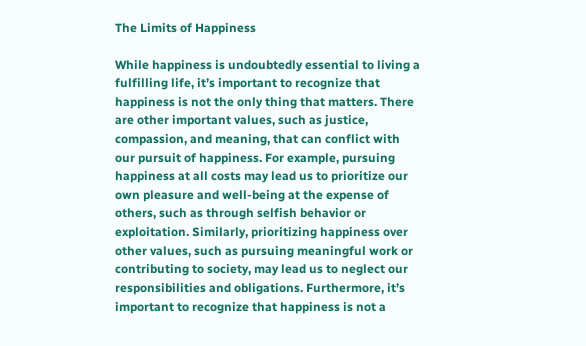The Limits of Happiness

While happiness is undoubtedly essential to living a fulfilling life, it’s important to recognize that happiness is not the only thing that matters. There are other important values, such as justice, compassion, and meaning, that can conflict with our pursuit of happiness. For example, pursuing happiness at all costs may lead us to prioritize our own pleasure and well-being at the expense of others, such as through selfish behavior or exploitation. Similarly, prioritizing happiness over other values, such as pursuing meaningful work or contributing to society, may lead us to neglect our responsibilities and obligations. Furthermore, it’s important to recognize that happiness is not a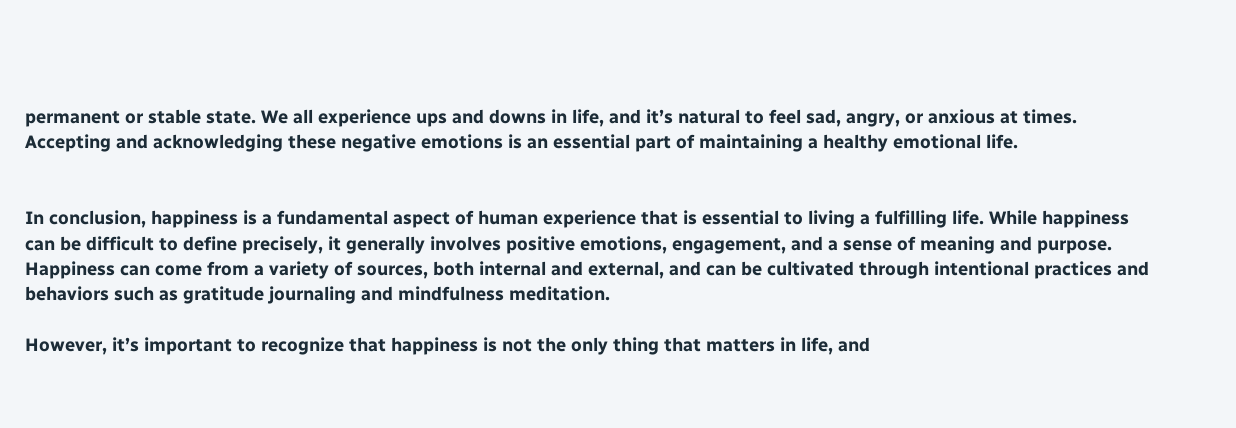permanent or stable state. We all experience ups and downs in life, and it’s natural to feel sad, angry, or anxious at times. Accepting and acknowledging these negative emotions is an essential part of maintaining a healthy emotional life.


In conclusion, happiness is a fundamental aspect of human experience that is essential to living a fulfilling life. While happiness can be difficult to define precisely, it generally involves positive emotions, engagement, and a sense of meaning and purpose. Happiness can come from a variety of sources, both internal and external, and can be cultivated through intentional practices and behaviors such as gratitude journaling and mindfulness meditation.

However, it’s important to recognize that happiness is not the only thing that matters in life, and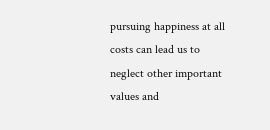pursuing happiness at all costs can lead us to neglect other important values and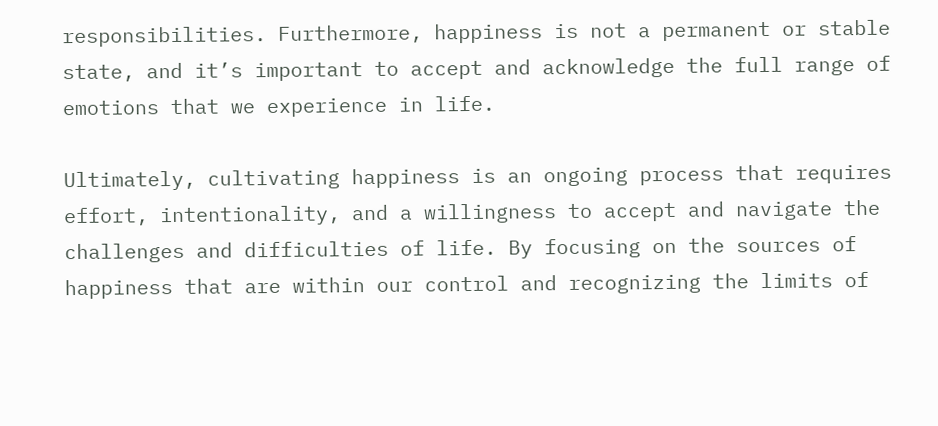responsibilities. Furthermore, happiness is not a permanent or stable state, and it’s important to accept and acknowledge the full range of emotions that we experience in life.

Ultimately, cultivating happiness is an ongoing process that requires effort, intentionality, and a willingness to accept and navigate the challenges and difficulties of life. By focusing on the sources of happiness that are within our control and recognizing the limits of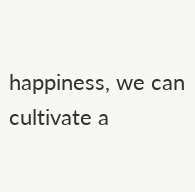happiness, we can cultivate a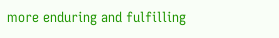more enduring and fulfilling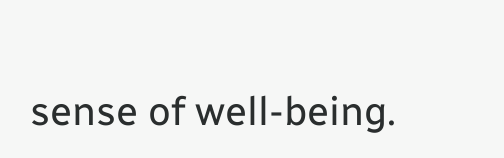sense of well-being.